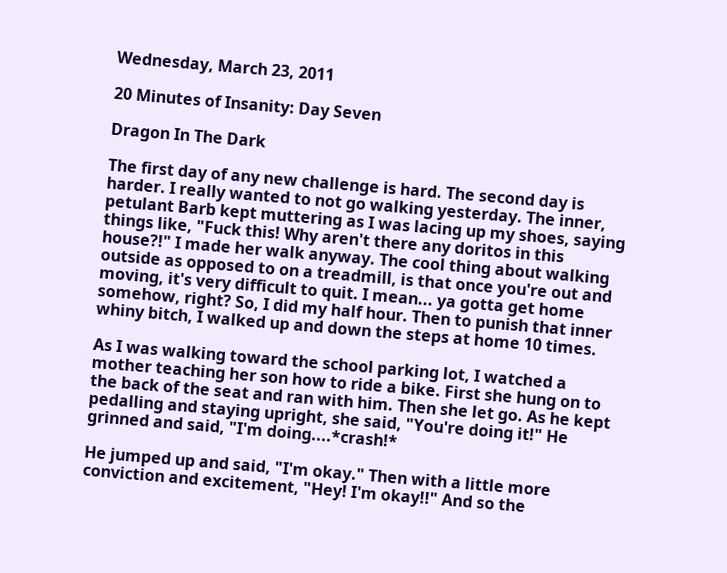Wednesday, March 23, 2011

20 Minutes of Insanity: Day Seven

Dragon In The Dark

The first day of any new challenge is hard. The second day is harder. I really wanted to not go walking yesterday. The inner, petulant Barb kept muttering as I was lacing up my shoes, saying things like, "Fuck this! Why aren't there any doritos in this house?!" I made her walk anyway. The cool thing about walking outside as opposed to on a treadmill, is that once you're out and moving, it's very difficult to quit. I mean... ya gotta get home somehow, right? So, I did my half hour. Then to punish that inner whiny bitch, I walked up and down the steps at home 10 times.

As I was walking toward the school parking lot, I watched a mother teaching her son how to ride a bike. First she hung on to the back of the seat and ran with him. Then she let go. As he kept pedalling and staying upright, she said, "You're doing it!" He grinned and said, "I'm doing....*crash!*

He jumped up and said, "I'm okay." Then with a little more conviction and excitement, "Hey! I'm okay!!" And so the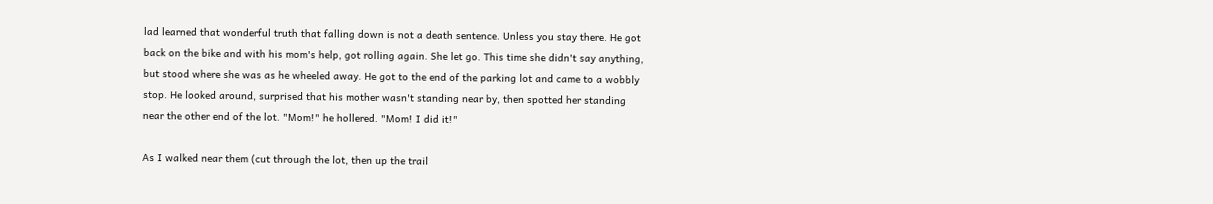lad learned that wonderful truth that falling down is not a death sentence. Unless you stay there. He got back on the bike and with his mom's help, got rolling again. She let go. This time she didn't say anything, but stood where she was as he wheeled away. He got to the end of the parking lot and came to a wobbly stop. He looked around, surprised that his mother wasn't standing near by, then spotted her standing near the other end of the lot. "Mom!" he hollered. "Mom! I did it!"

As I walked near them (cut through the lot, then up the trail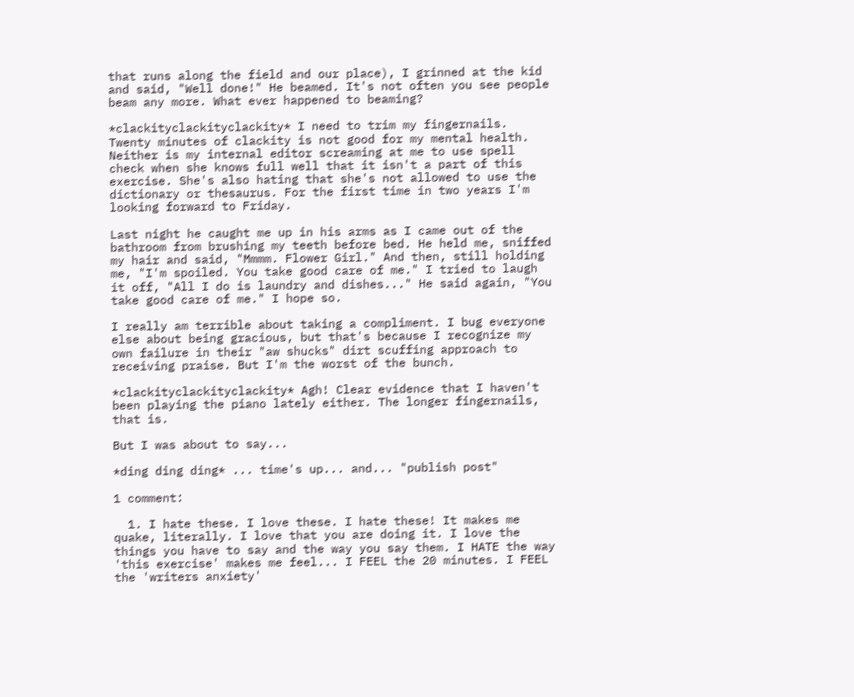that runs along the field and our place), I grinned at the kid and said, "Well done!" He beamed. It's not often you see people beam any more. What ever happened to beaming?

*clackityclackityclackity* I need to trim my fingernails. Twenty minutes of clackity is not good for my mental health. Neither is my internal editor screaming at me to use spell check when she knows full well that it isn't a part of this exercise. She's also hating that she's not allowed to use the dictionary or thesaurus. For the first time in two years I'm looking forward to Friday.

Last night he caught me up in his arms as I came out of the bathroom from brushing my teeth before bed. He held me, sniffed my hair and said, "Mmmm. Flower Girl." And then, still holding me, "I'm spoiled. You take good care of me." I tried to laugh it off, "All I do is laundry and dishes..." He said again, "You take good care of me." I hope so.

I really am terrible about taking a compliment. I bug everyone else about being gracious, but that's because I recognize my own failure in their "aw shucks" dirt scuffing approach to receiving praise. But I'm the worst of the bunch.

*clackityclackityclackity* Agh! Clear evidence that I haven't been playing the piano lately either. The longer fingernails, that is.

But I was about to say...

*ding ding ding* ... time's up... and... "publish post"

1 comment:

  1. I hate these. I love these. I hate these! It makes me quake, literally. I love that you are doing it. I love the things you have to say and the way you say them. I HATE the way 'this exercise' makes me feel... I FEEL the 20 minutes. I FEEL the 'writers anxiety'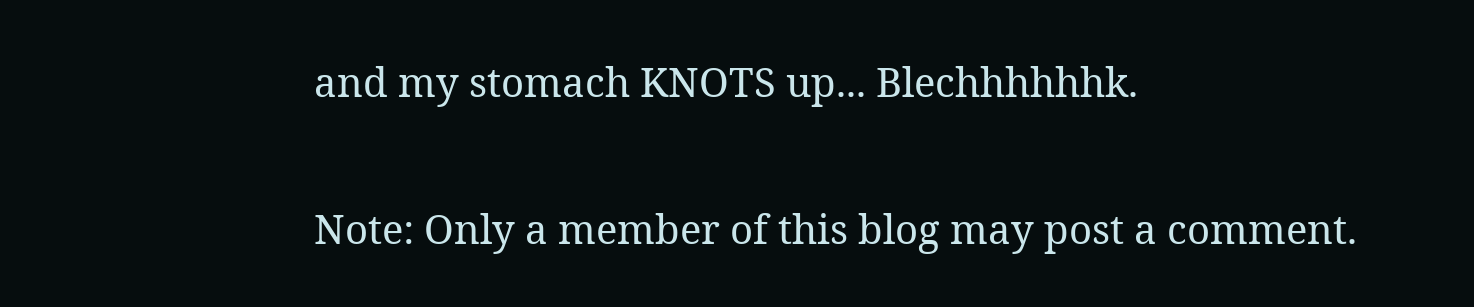and my stomach KNOTS up... Blechhhhhhk.


Note: Only a member of this blog may post a comment.